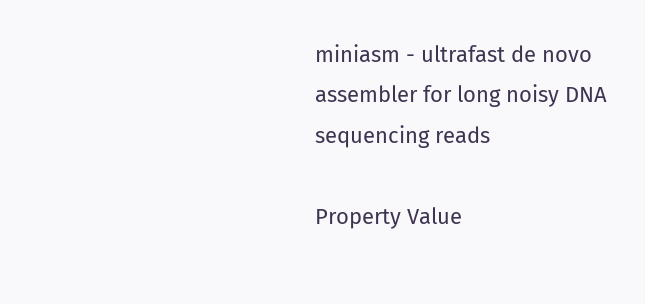miniasm - ultrafast de novo assembler for long noisy DNA sequencing reads

Property Value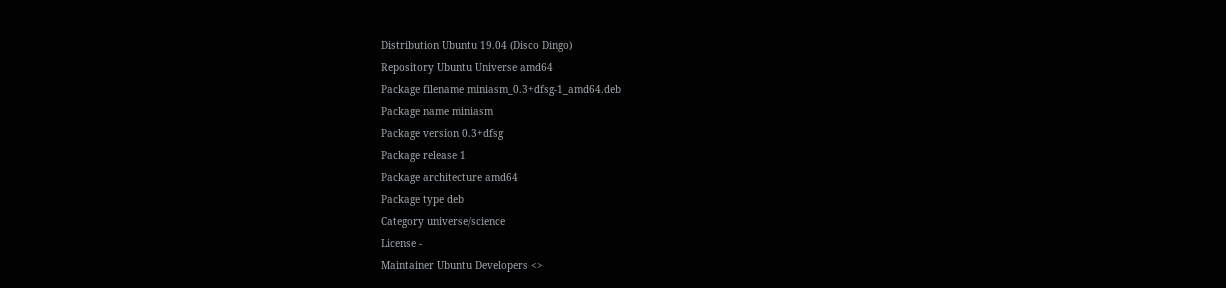Distribution Ubuntu 19.04 (Disco Dingo)
Repository Ubuntu Universe amd64
Package filename miniasm_0.3+dfsg-1_amd64.deb
Package name miniasm
Package version 0.3+dfsg
Package release 1
Package architecture amd64
Package type deb
Category universe/science
License -
Maintainer Ubuntu Developers <>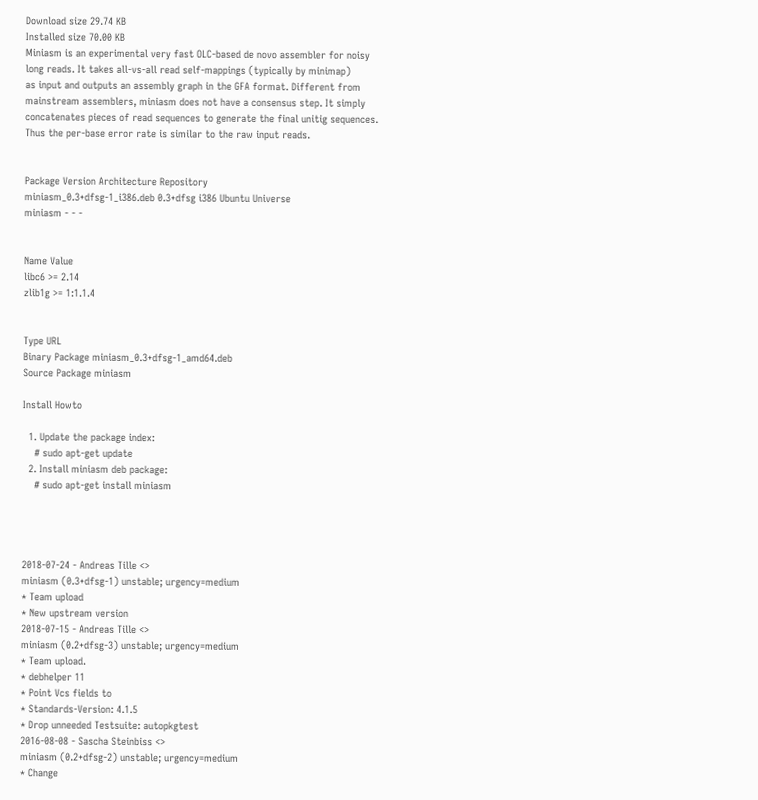Download size 29.74 KB
Installed size 70.00 KB
Miniasm is an experimental very fast OLC-based de novo assembler for noisy
long reads. It takes all-vs-all read self-mappings (typically by minimap)
as input and outputs an assembly graph in the GFA format. Different from
mainstream assemblers, miniasm does not have a consensus step. It simply
concatenates pieces of read sequences to generate the final unitig sequences.
Thus the per-base error rate is similar to the raw input reads.


Package Version Architecture Repository
miniasm_0.3+dfsg-1_i386.deb 0.3+dfsg i386 Ubuntu Universe
miniasm - - -


Name Value
libc6 >= 2.14
zlib1g >= 1:1.1.4


Type URL
Binary Package miniasm_0.3+dfsg-1_amd64.deb
Source Package miniasm

Install Howto

  1. Update the package index:
    # sudo apt-get update
  2. Install miniasm deb package:
    # sudo apt-get install miniasm




2018-07-24 - Andreas Tille <>
miniasm (0.3+dfsg-1) unstable; urgency=medium
* Team upload
* New upstream version
2018-07-15 - Andreas Tille <>
miniasm (0.2+dfsg-3) unstable; urgency=medium
* Team upload.
* debhelper 11
* Point Vcs fields to
* Standards-Version: 4.1.5
* Drop unneeded Testsuite: autopkgtest
2016-08-08 - Sascha Steinbiss <>
miniasm (0.2+dfsg-2) unstable; urgency=medium
* Change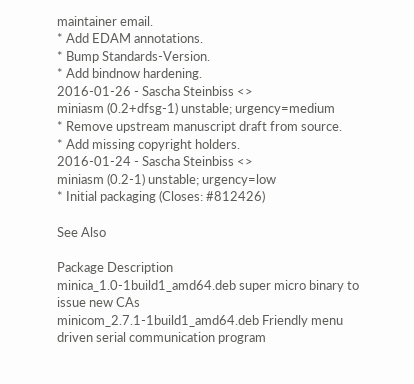maintainer email.
* Add EDAM annotations.
* Bump Standards-Version.
* Add bindnow hardening.
2016-01-26 - Sascha Steinbiss <>
miniasm (0.2+dfsg-1) unstable; urgency=medium
* Remove upstream manuscript draft from source.
* Add missing copyright holders.
2016-01-24 - Sascha Steinbiss <>
miniasm (0.2-1) unstable; urgency=low
* Initial packaging (Closes: #812426)

See Also

Package Description
minica_1.0-1build1_amd64.deb super micro binary to issue new CAs
minicom_2.7.1-1build1_amd64.deb Friendly menu driven serial communication program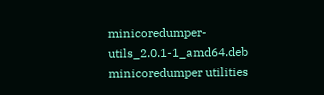minicoredumper-utils_2.0.1-1_amd64.deb minicoredumper utilities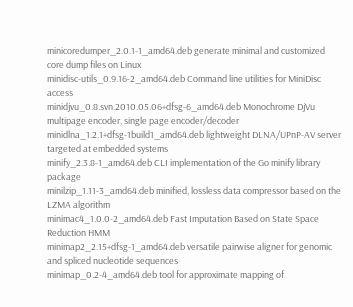minicoredumper_2.0.1-1_amd64.deb generate minimal and customized core dump files on Linux
minidisc-utils_0.9.16-2_amd64.deb Command line utilities for MiniDisc access
minidjvu_0.8.svn.2010.05.06+dfsg-6_amd64.deb Monochrome DjVu multipage encoder, single page encoder/decoder
minidlna_1.2.1+dfsg-1build1_amd64.deb lightweight DLNA/UPnP-AV server targeted at embedded systems
minify_2.3.8-1_amd64.deb CLI implementation of the Go minify library package
minilzip_1.11-3_amd64.deb minified, lossless data compressor based on the LZMA algorithm
minimac4_1.0.0-2_amd64.deb Fast Imputation Based on State Space Reduction HMM
minimap2_2.15+dfsg-1_amd64.deb versatile pairwise aligner for genomic and spliced nucleotide sequences
minimap_0.2-4_amd64.deb tool for approximate mapping of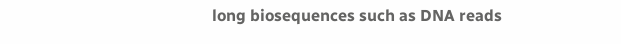long biosequences such as DNA reads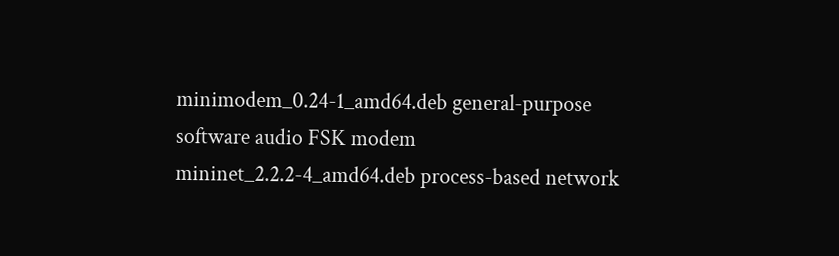minimodem_0.24-1_amd64.deb general-purpose software audio FSK modem
mininet_2.2.2-4_amd64.deb process-based network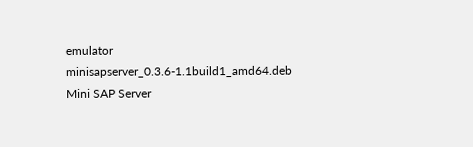emulator
minisapserver_0.3.6-1.1build1_amd64.deb Mini SAP Server